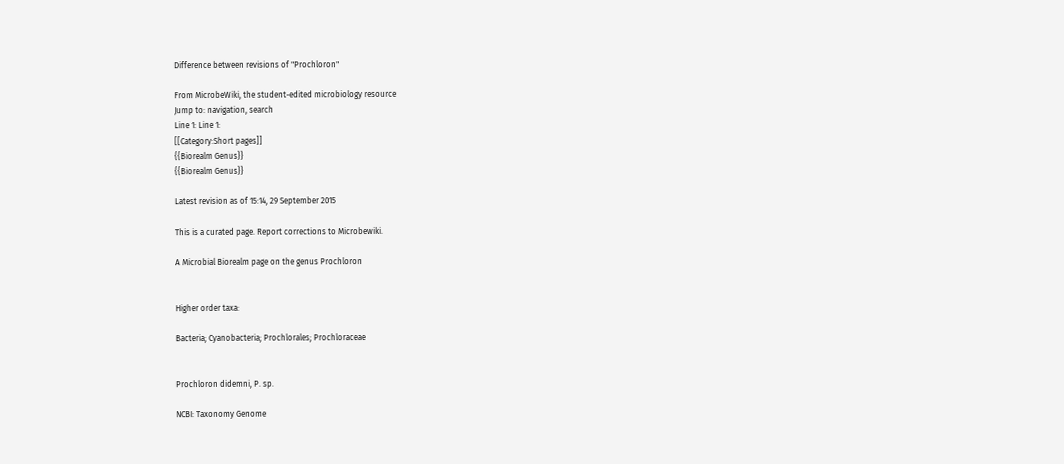Difference between revisions of "Prochloron"

From MicrobeWiki, the student-edited microbiology resource
Jump to: navigation, search
Line 1: Line 1:
[[Category:Short pages]]
{{Biorealm Genus}}
{{Biorealm Genus}}

Latest revision as of 15:14, 29 September 2015

This is a curated page. Report corrections to Microbewiki.

A Microbial Biorealm page on the genus Prochloron


Higher order taxa:

Bacteria; Cyanobacteria; Prochlorales; Prochloraceae


Prochloron didemni, P. sp.

NCBI: Taxonomy Genome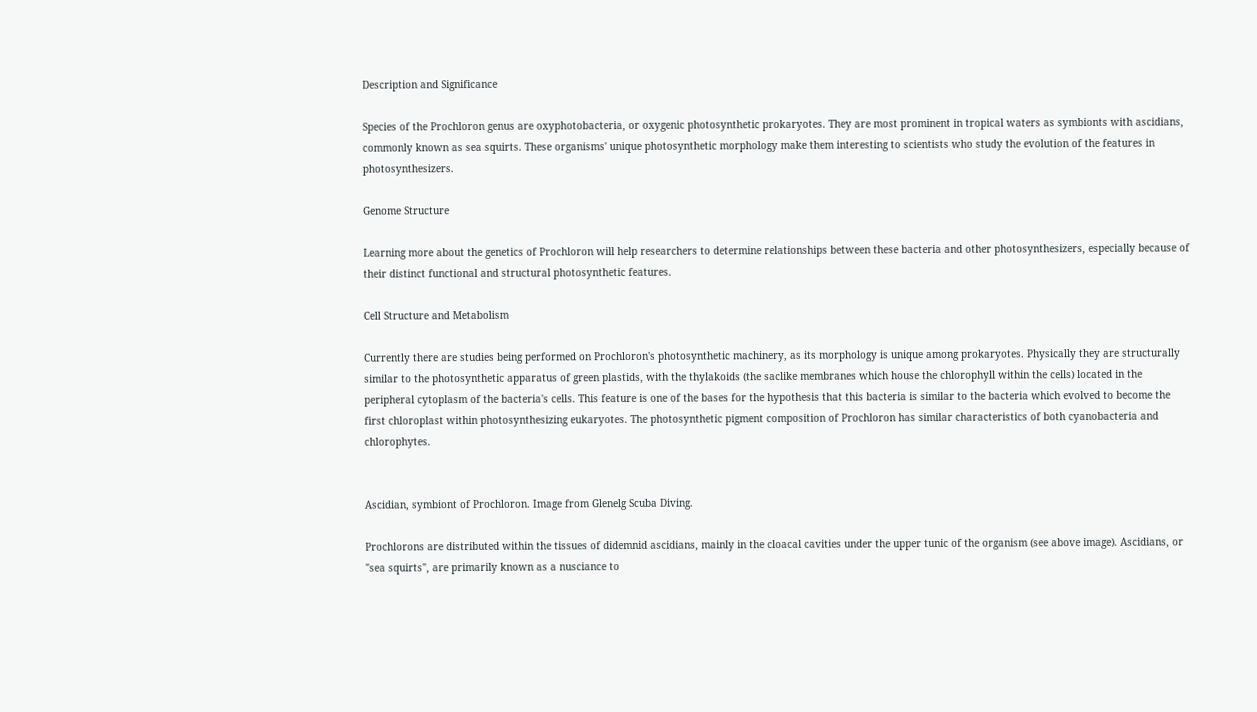Description and Significance

Species of the Prochloron genus are oxyphotobacteria, or oxygenic photosynthetic prokaryotes. They are most prominent in tropical waters as symbionts with ascidians, commonly known as sea squirts. These organisms' unique photosynthetic morphology make them interesting to scientists who study the evolution of the features in photosynthesizers.

Genome Structure

Learning more about the genetics of Prochloron will help researchers to determine relationships between these bacteria and other photosynthesizers, especially because of their distinct functional and structural photosynthetic features.

Cell Structure and Metabolism

Currently there are studies being performed on Prochloron's photosynthetic machinery, as its morphology is unique among prokaryotes. Physically they are structurally similar to the photosynthetic apparatus of green plastids, with the thylakoids (the saclike membranes which house the chlorophyll within the cells) located in the peripheral cytoplasm of the bacteria's cells. This feature is one of the bases for the hypothesis that this bacteria is similar to the bacteria which evolved to become the first chloroplast within photosynthesizing eukaryotes. The photosynthetic pigment composition of Prochloron has similar characteristics of both cyanobacteria and chlorophytes.


Ascidian, symbiont of Prochloron. Image from Glenelg Scuba Diving.

Prochlorons are distributed within the tissues of didemnid ascidians, mainly in the cloacal cavities under the upper tunic of the organism (see above image). Ascidians, or "sea squirts", are primarily known as a nusciance to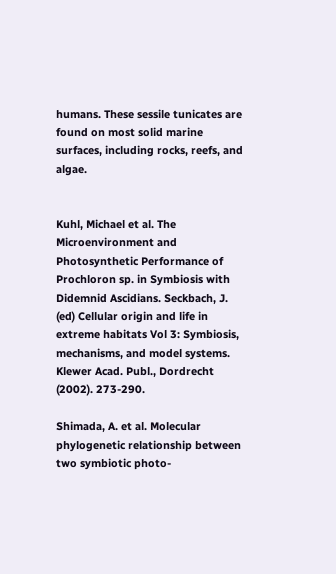humans. These sessile tunicates are found on most solid marine surfaces, including rocks, reefs, and algae.


Kuhl, Michael et al. The Microenvironment and Photosynthetic Performance of Prochloron sp. in Symbiosis with Didemnid Ascidians. Seckbach, J. (ed) Cellular origin and life in extreme habitats Vol 3: Symbiosis, mechanisms, and model systems. Klewer Acad. Publ., Dordrecht (2002). 273-290.

Shimada, A. et al. Molecular phylogenetic relationship between two symbiotic photo-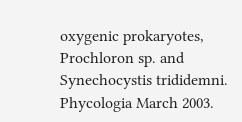oxygenic prokaryotes, Prochloron sp. and Synechocystis trididemni. Phycologia March 2003.